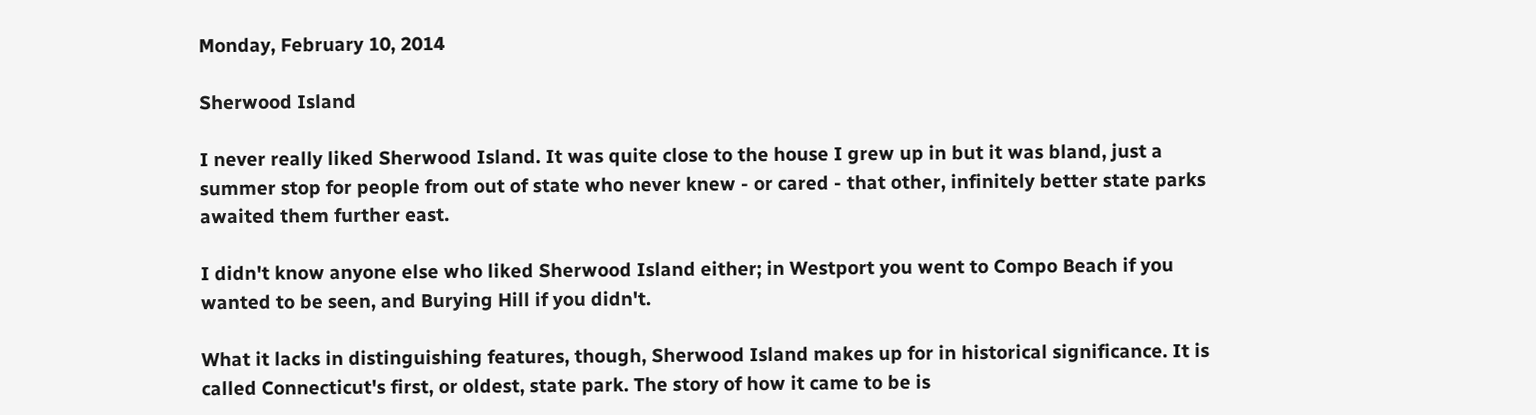Monday, February 10, 2014

Sherwood Island

I never really liked Sherwood Island. It was quite close to the house I grew up in but it was bland, just a summer stop for people from out of state who never knew - or cared - that other, infinitely better state parks awaited them further east.

I didn't know anyone else who liked Sherwood Island either; in Westport you went to Compo Beach if you wanted to be seen, and Burying Hill if you didn't.

What it lacks in distinguishing features, though, Sherwood Island makes up for in historical significance. It is called Connecticut's first, or oldest, state park. The story of how it came to be is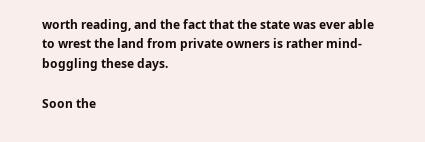worth reading, and the fact that the state was ever able to wrest the land from private owners is rather mind-boggling these days.

Soon the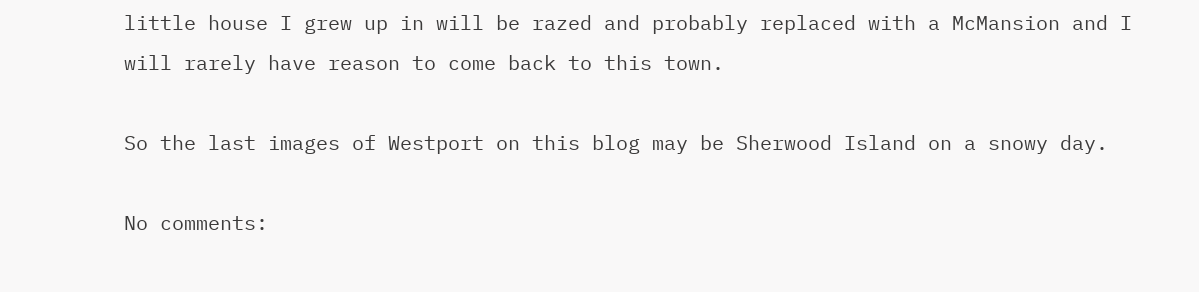little house I grew up in will be razed and probably replaced with a McMansion and I will rarely have reason to come back to this town.

So the last images of Westport on this blog may be Sherwood Island on a snowy day.

No comments: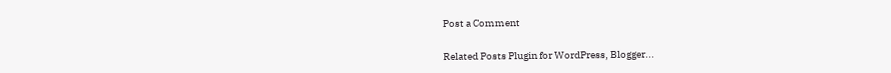Post a Comment


Related Posts Plugin for WordPress, Blogger...